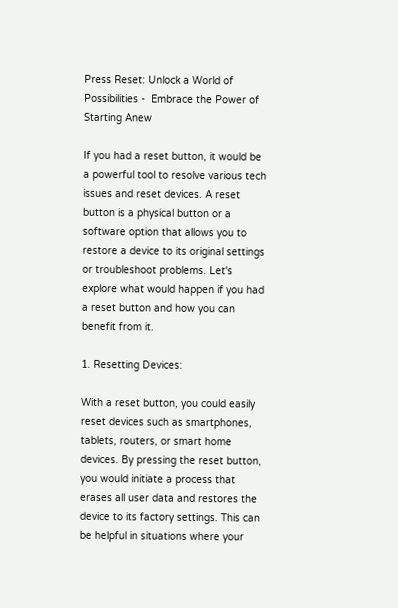Press Reset: Unlock a World of Possibilities -  Embrace the Power of Starting Anew

If you had a reset button, it would be a powerful tool to resolve various tech issues and reset devices. A reset button is a physical button or a software option that allows you to restore a device to its original settings or troubleshoot problems. Let's explore what would happen if you had a reset button and how you can benefit from it.

1. Resetting Devices:

With a reset button, you could easily reset devices such as smartphones, tablets, routers, or smart home devices. By pressing the reset button, you would initiate a process that erases all user data and restores the device to its factory settings. This can be helpful in situations where your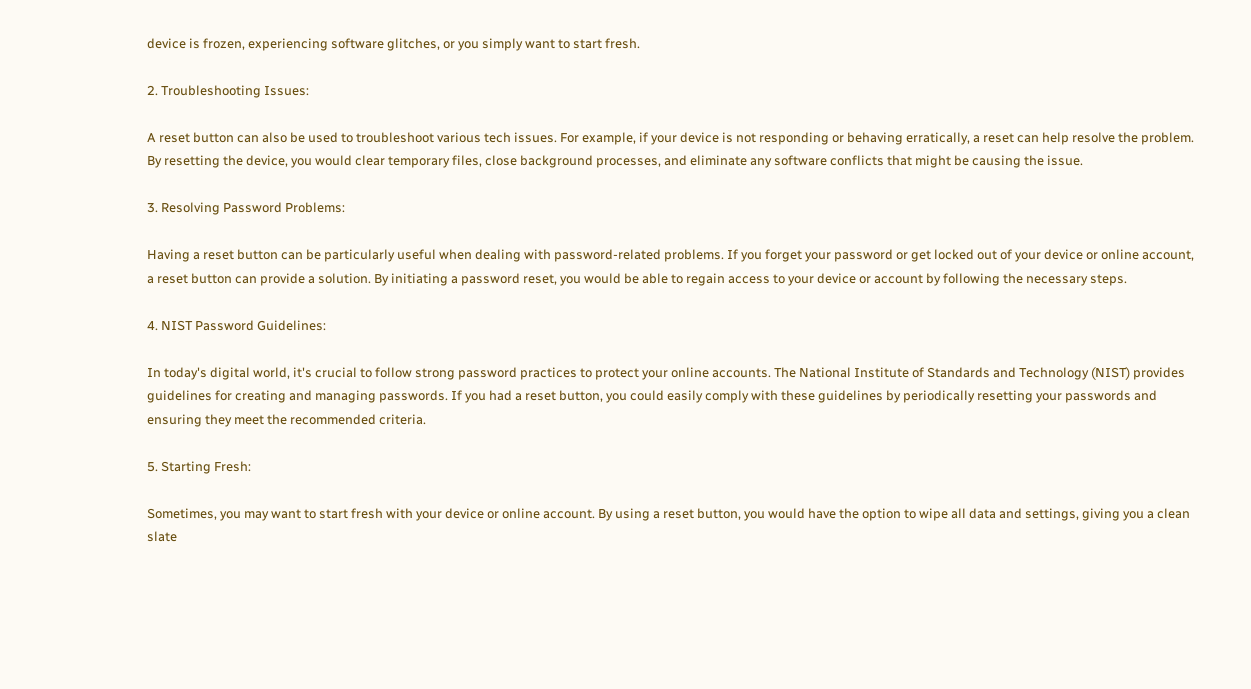device is frozen, experiencing software glitches, or you simply want to start fresh.

2. Troubleshooting Issues:

A reset button can also be used to troubleshoot various tech issues. For example, if your device is not responding or behaving erratically, a reset can help resolve the problem. By resetting the device, you would clear temporary files, close background processes, and eliminate any software conflicts that might be causing the issue.

3. Resolving Password Problems:

Having a reset button can be particularly useful when dealing with password-related problems. If you forget your password or get locked out of your device or online account, a reset button can provide a solution. By initiating a password reset, you would be able to regain access to your device or account by following the necessary steps.

4. NIST Password Guidelines:

In today's digital world, it's crucial to follow strong password practices to protect your online accounts. The National Institute of Standards and Technology (NIST) provides guidelines for creating and managing passwords. If you had a reset button, you could easily comply with these guidelines by periodically resetting your passwords and ensuring they meet the recommended criteria.

5. Starting Fresh:

Sometimes, you may want to start fresh with your device or online account. By using a reset button, you would have the option to wipe all data and settings, giving you a clean slate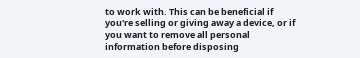to work with. This can be beneficial if you're selling or giving away a device, or if you want to remove all personal information before disposing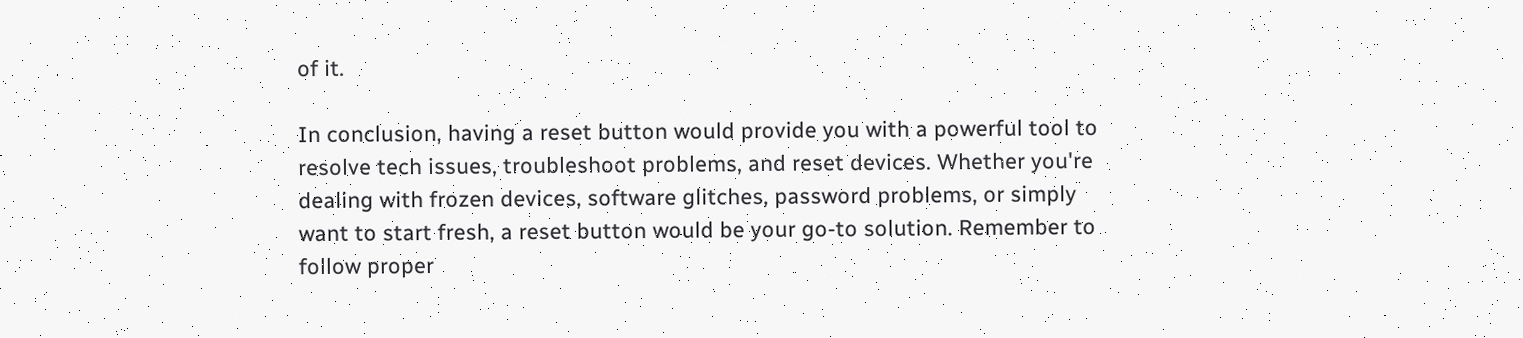of it.

In conclusion, having a reset button would provide you with a powerful tool to resolve tech issues, troubleshoot problems, and reset devices. Whether you're dealing with frozen devices, software glitches, password problems, or simply want to start fresh, a reset button would be your go-to solution. Remember to follow proper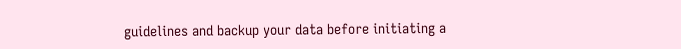guidelines and backup your data before initiating a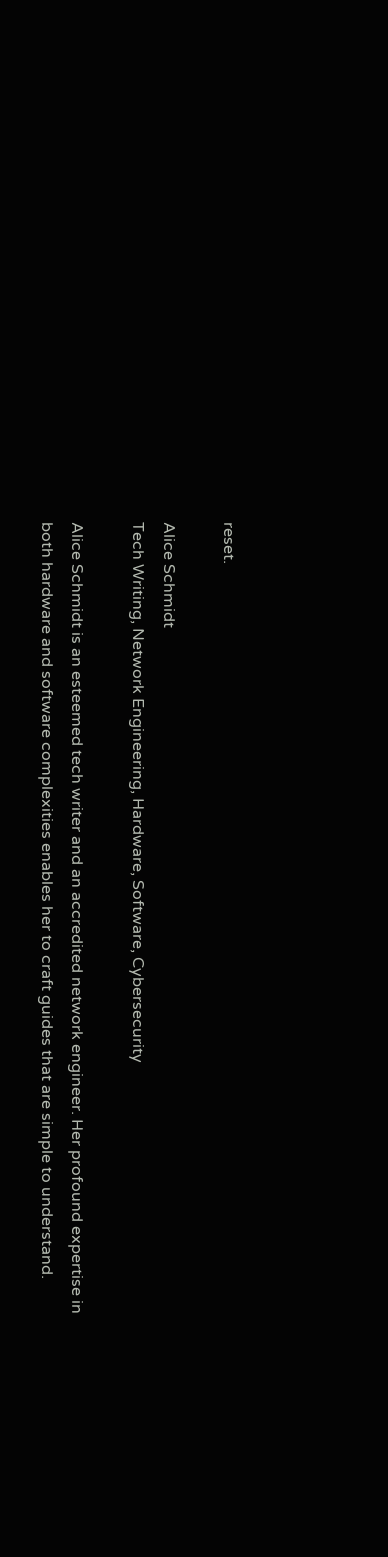reset.

Alice Schmidt
Tech Writing, Network Engineering, Hardware, Software, Cybersecurity

Alice Schmidt is an esteemed tech writer and an accredited network engineer. Her profound expertise in both hardware and software complexities enables her to craft guides that are simple to understand.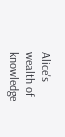Alice's wealth of knowledge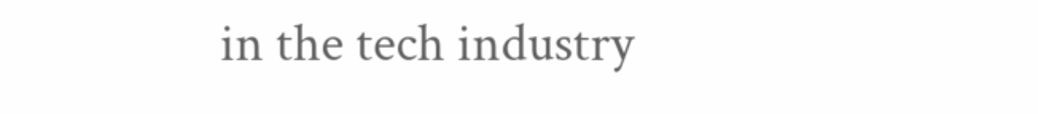in the tech industry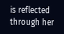is reflected through her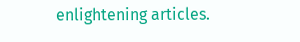enlightening articles.